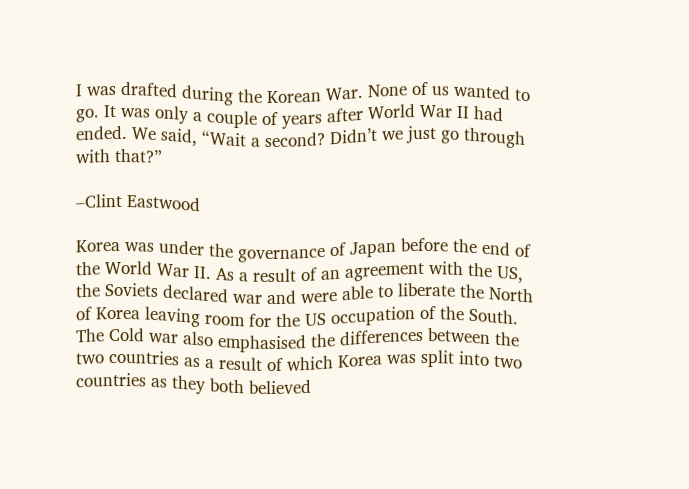I was drafted during the Korean War. None of us wanted to go. It was only a couple of years after World War II had ended. We said, “Wait a second? Didn’t we just go through with that?”

–Clint Eastwood

Korea was under the governance of Japan before the end of the World War II. As a result of an agreement with the US, the Soviets declared war and were able to liberate the North of Korea leaving room for the US occupation of the South. The Cold war also emphasised the differences between the two countries as a result of which Korea was split into two countries as they both believed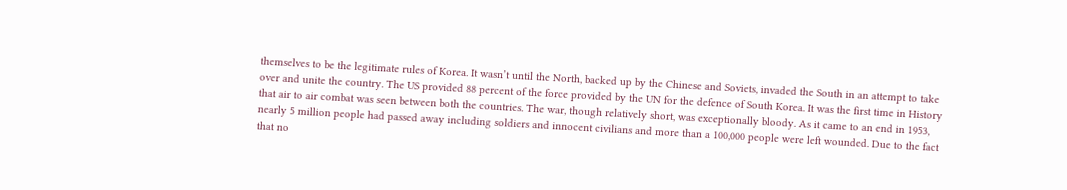themselves to be the legitimate rules of Korea. It wasn’t until the North, backed up by the Chinese and Soviets, invaded the South in an attempt to take over and unite the country. The US provided 88 percent of the force provided by the UN for the defence of South Korea. It was the first time in History that air to air combat was seen between both the countries. The war, though relatively short, was exceptionally bloody. As it came to an end in 1953, nearly 5 million people had passed away including soldiers and innocent civilians and more than a 100,000 people were left wounded. Due to the fact that no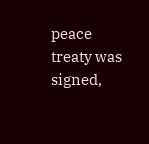peace treaty was signed,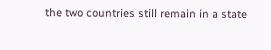the two countries still remain in a state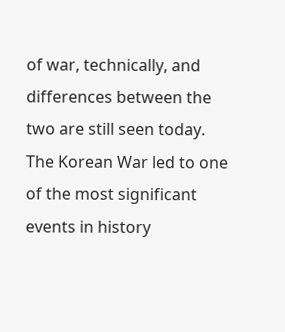of war, technically, and differences between the two are still seen today. The Korean War led to one of the most significant events in history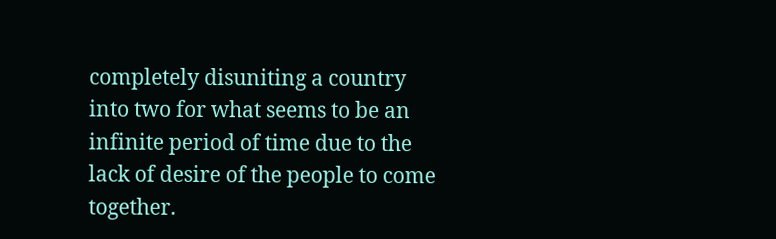completely disuniting a country into two for what seems to be an infinite period of time due to the lack of desire of the people to come together.